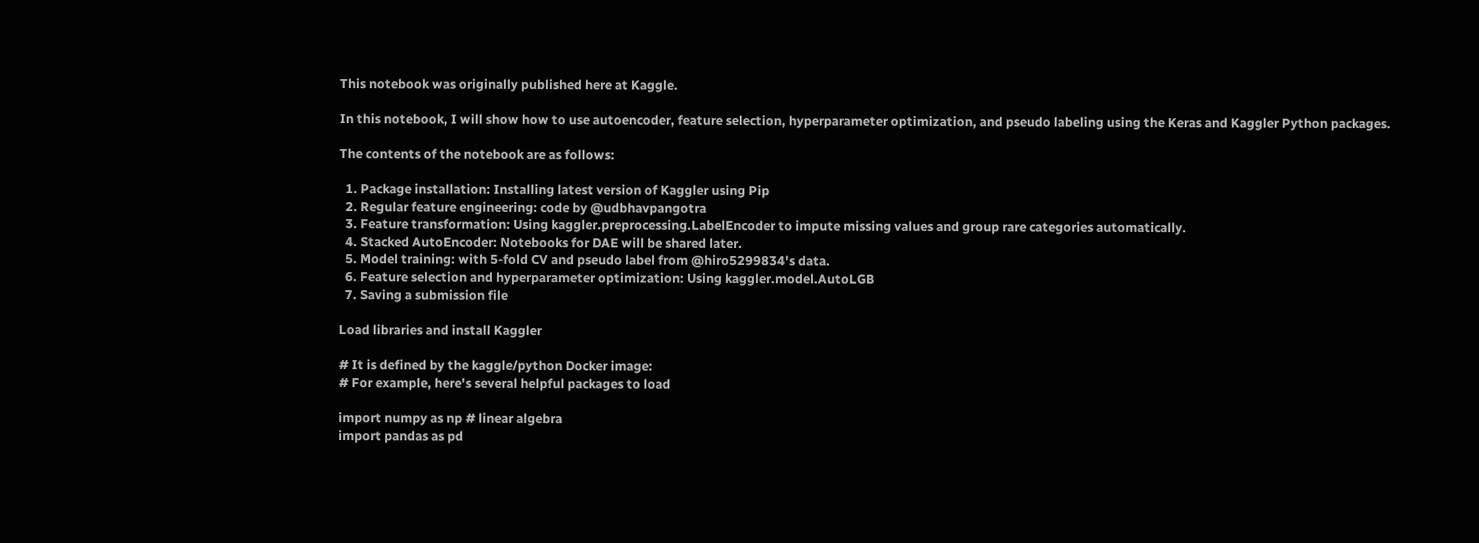This notebook was originally published here at Kaggle.

In this notebook, I will show how to use autoencoder, feature selection, hyperparameter optimization, and pseudo labeling using the Keras and Kaggler Python packages.

The contents of the notebook are as follows:

  1. Package installation: Installing latest version of Kaggler using Pip
  2. Regular feature engineering: code by @udbhavpangotra
  3. Feature transformation: Using kaggler.preprocessing.LabelEncoder to impute missing values and group rare categories automatically.
  4. Stacked AutoEncoder: Notebooks for DAE will be shared later.
  5. Model training: with 5-fold CV and pseudo label from @hiro5299834's data.
  6. Feature selection and hyperparameter optimization: Using kaggler.model.AutoLGB
  7. Saving a submission file

Load libraries and install Kaggler

# It is defined by the kaggle/python Docker image:
# For example, here's several helpful packages to load

import numpy as np # linear algebra
import pandas as pd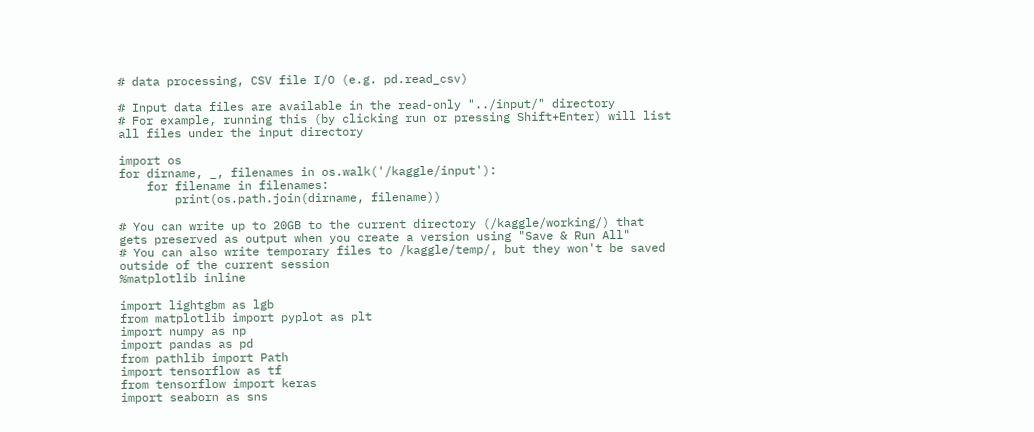# data processing, CSV file I/O (e.g. pd.read_csv)

# Input data files are available in the read-only "../input/" directory
# For example, running this (by clicking run or pressing Shift+Enter) will list all files under the input directory

import os
for dirname, _, filenames in os.walk('/kaggle/input'):
    for filename in filenames:
        print(os.path.join(dirname, filename))

# You can write up to 20GB to the current directory (/kaggle/working/) that gets preserved as output when you create a version using "Save & Run All"
# You can also write temporary files to /kaggle/temp/, but they won't be saved outside of the current session
%matplotlib inline

import lightgbm as lgb
from matplotlib import pyplot as plt
import numpy as np
import pandas as pd
from pathlib import Path
import tensorflow as tf
from tensorflow import keras
import seaborn as sns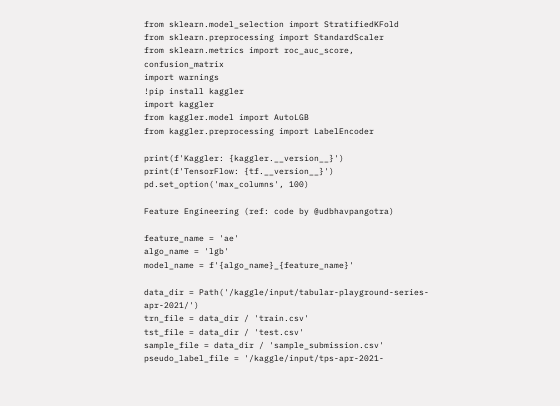from sklearn.model_selection import StratifiedKFold
from sklearn.preprocessing import StandardScaler
from sklearn.metrics import roc_auc_score, confusion_matrix
import warnings
!pip install kaggler
import kaggler
from kaggler.model import AutoLGB
from kaggler.preprocessing import LabelEncoder

print(f'Kaggler: {kaggler.__version__}')
print(f'TensorFlow: {tf.__version__}')
pd.set_option('max_columns', 100)

Feature Engineering (ref: code by @udbhavpangotra)

feature_name = 'ae'
algo_name = 'lgb'
model_name = f'{algo_name}_{feature_name}'

data_dir = Path('/kaggle/input/tabular-playground-series-apr-2021/')
trn_file = data_dir / 'train.csv'
tst_file = data_dir / 'test.csv'
sample_file = data_dir / 'sample_submission.csv'
pseudo_label_file = '/kaggle/input/tps-apr-2021-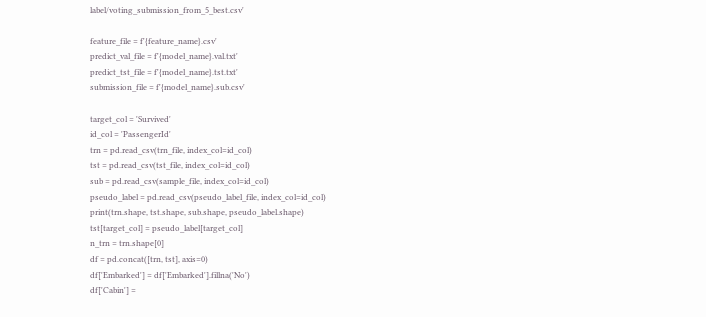label/voting_submission_from_5_best.csv'

feature_file = f'{feature_name}.csv'
predict_val_file = f'{model_name}.val.txt'
predict_tst_file = f'{model_name}.tst.txt'
submission_file = f'{model_name}.sub.csv'

target_col = 'Survived'
id_col = 'PassengerId'
trn = pd.read_csv(trn_file, index_col=id_col)
tst = pd.read_csv(tst_file, index_col=id_col)
sub = pd.read_csv(sample_file, index_col=id_col)
pseudo_label = pd.read_csv(pseudo_label_file, index_col=id_col)
print(trn.shape, tst.shape, sub.shape, pseudo_label.shape)
tst[target_col] = pseudo_label[target_col]
n_trn = trn.shape[0]
df = pd.concat([trn, tst], axis=0)
df['Embarked'] = df['Embarked'].fillna('No')
df['Cabin'] =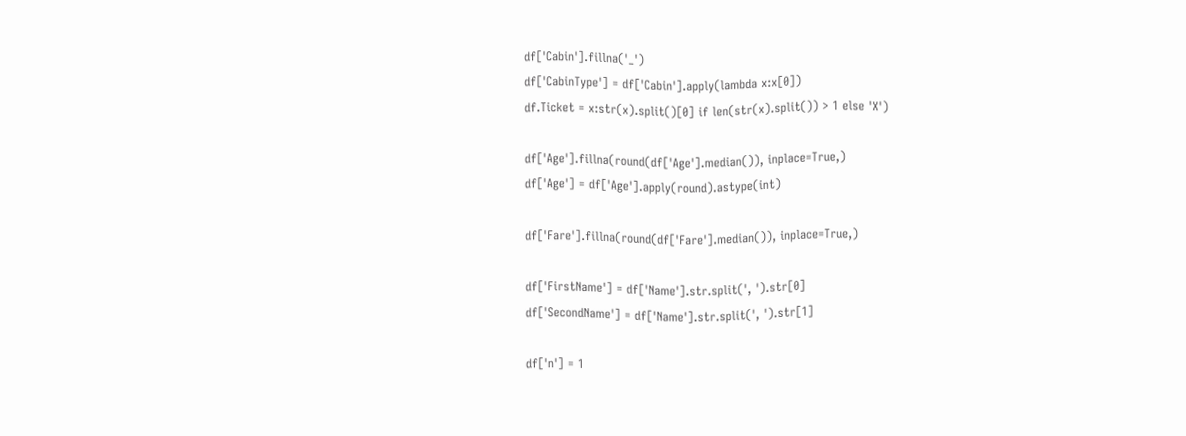df['Cabin'].fillna('_')
df['CabinType'] = df['Cabin'].apply(lambda x:x[0])
df.Ticket = x:str(x).split()[0] if len(str(x).split()) > 1 else 'X')

df['Age'].fillna(round(df['Age'].median()), inplace=True,)
df['Age'] = df['Age'].apply(round).astype(int)

df['Fare'].fillna(round(df['Fare'].median()), inplace=True,)

df['FirstName'] = df['Name'].str.split(', ').str[0]
df['SecondName'] = df['Name'].str.split(', ').str[1]

df['n'] = 1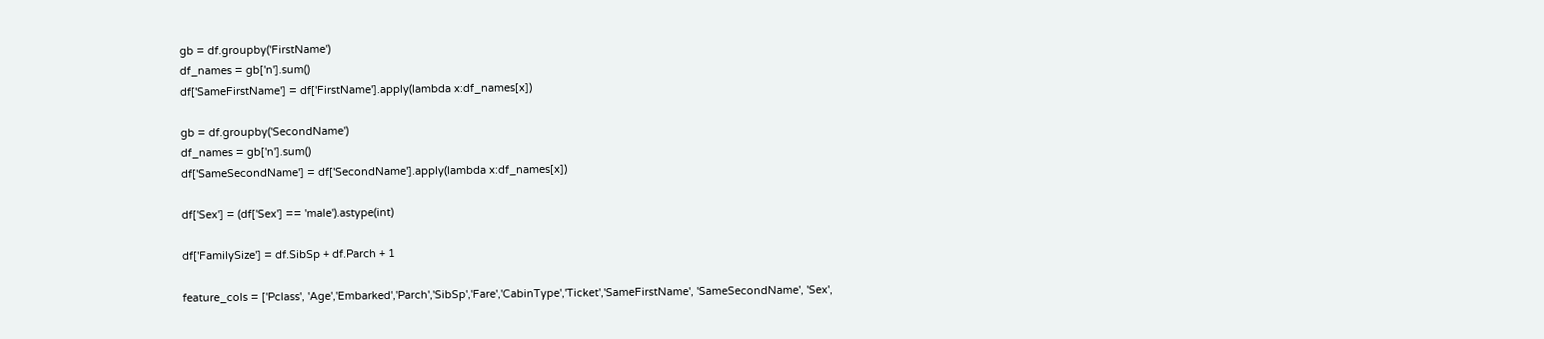gb = df.groupby('FirstName')
df_names = gb['n'].sum()
df['SameFirstName'] = df['FirstName'].apply(lambda x:df_names[x])

gb = df.groupby('SecondName')
df_names = gb['n'].sum()
df['SameSecondName'] = df['SecondName'].apply(lambda x:df_names[x])

df['Sex'] = (df['Sex'] == 'male').astype(int)

df['FamilySize'] = df.SibSp + df.Parch + 1

feature_cols = ['Pclass', 'Age','Embarked','Parch','SibSp','Fare','CabinType','Ticket','SameFirstName', 'SameSecondName', 'Sex',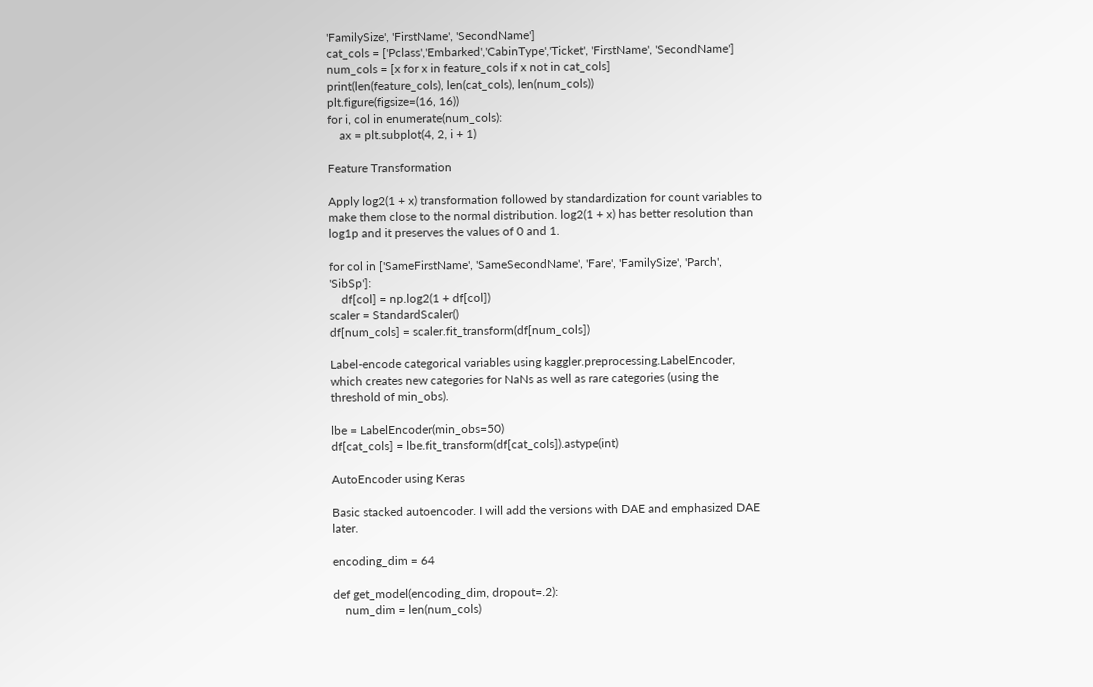'FamilySize', 'FirstName', 'SecondName']
cat_cols = ['Pclass','Embarked','CabinType','Ticket', 'FirstName', 'SecondName']
num_cols = [x for x in feature_cols if x not in cat_cols]
print(len(feature_cols), len(cat_cols), len(num_cols))
plt.figure(figsize=(16, 16))
for i, col in enumerate(num_cols):
    ax = plt.subplot(4, 2, i + 1)

Feature Transformation

Apply log2(1 + x) transformation followed by standardization for count variables to make them close to the normal distribution. log2(1 + x) has better resolution than log1p and it preserves the values of 0 and 1.

for col in ['SameFirstName', 'SameSecondName', 'Fare', 'FamilySize', 'Parch', 'SibSp']:
    df[col] = np.log2(1 + df[col])
scaler = StandardScaler()
df[num_cols] = scaler.fit_transform(df[num_cols])

Label-encode categorical variables using kaggler.preprocessing.LabelEncoder, which creates new categories for NaNs as well as rare categories (using the threshold of min_obs).

lbe = LabelEncoder(min_obs=50)
df[cat_cols] = lbe.fit_transform(df[cat_cols]).astype(int)

AutoEncoder using Keras

Basic stacked autoencoder. I will add the versions with DAE and emphasized DAE later.

encoding_dim = 64

def get_model(encoding_dim, dropout=.2):
    num_dim = len(num_cols)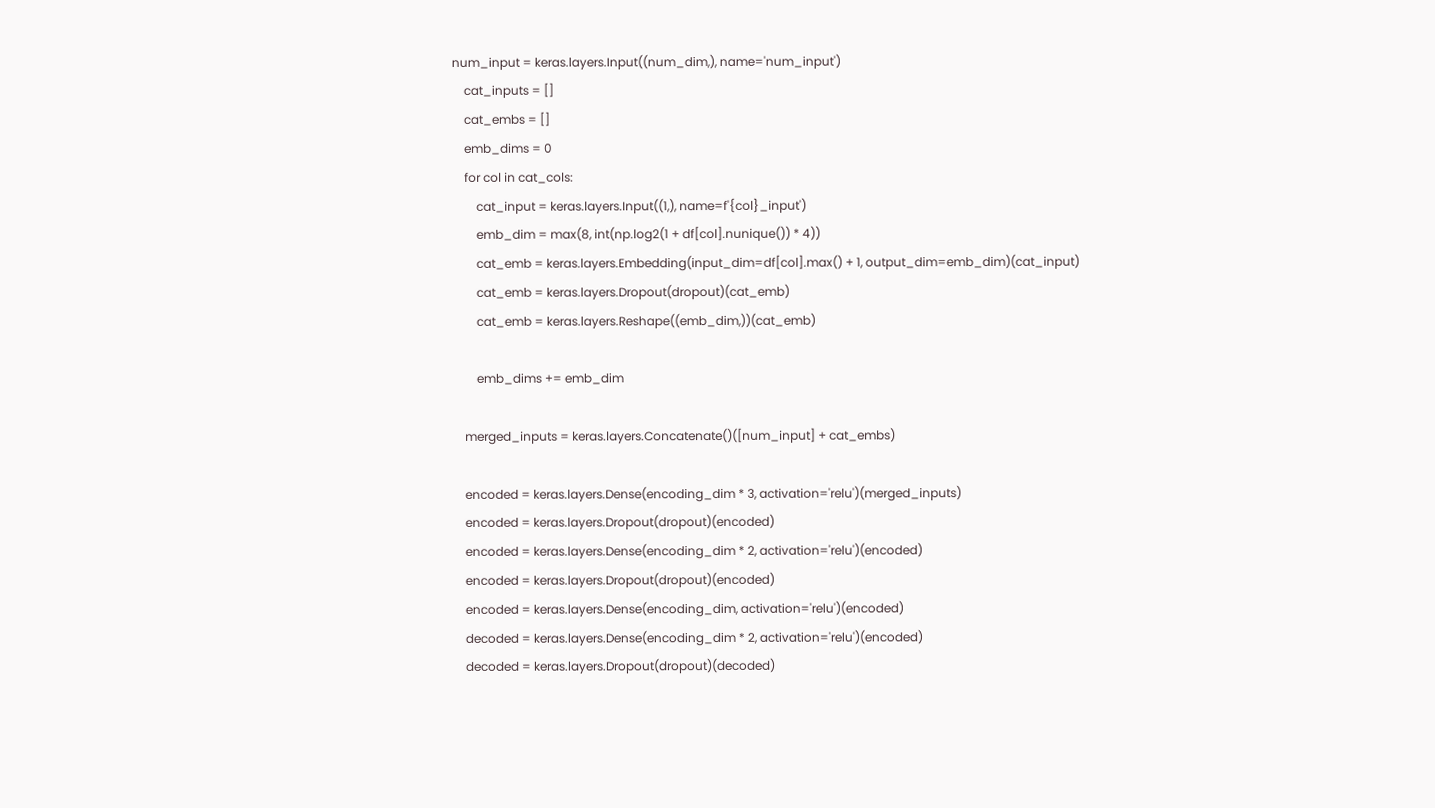num_input = keras.layers.Input((num_dim,), name='num_input')
    cat_inputs = []
    cat_embs = []
    emb_dims = 0
    for col in cat_cols:
        cat_input = keras.layers.Input((1,), name=f'{col}_input')
        emb_dim = max(8, int(np.log2(1 + df[col].nunique()) * 4))
        cat_emb = keras.layers.Embedding(input_dim=df[col].max() + 1, output_dim=emb_dim)(cat_input)
        cat_emb = keras.layers.Dropout(dropout)(cat_emb)
        cat_emb = keras.layers.Reshape((emb_dim,))(cat_emb)

        emb_dims += emb_dim

    merged_inputs = keras.layers.Concatenate()([num_input] + cat_embs)

    encoded = keras.layers.Dense(encoding_dim * 3, activation='relu')(merged_inputs)
    encoded = keras.layers.Dropout(dropout)(encoded)
    encoded = keras.layers.Dense(encoding_dim * 2, activation='relu')(encoded)
    encoded = keras.layers.Dropout(dropout)(encoded)
    encoded = keras.layers.Dense(encoding_dim, activation='relu')(encoded)
    decoded = keras.layers.Dense(encoding_dim * 2, activation='relu')(encoded)
    decoded = keras.layers.Dropout(dropout)(decoded)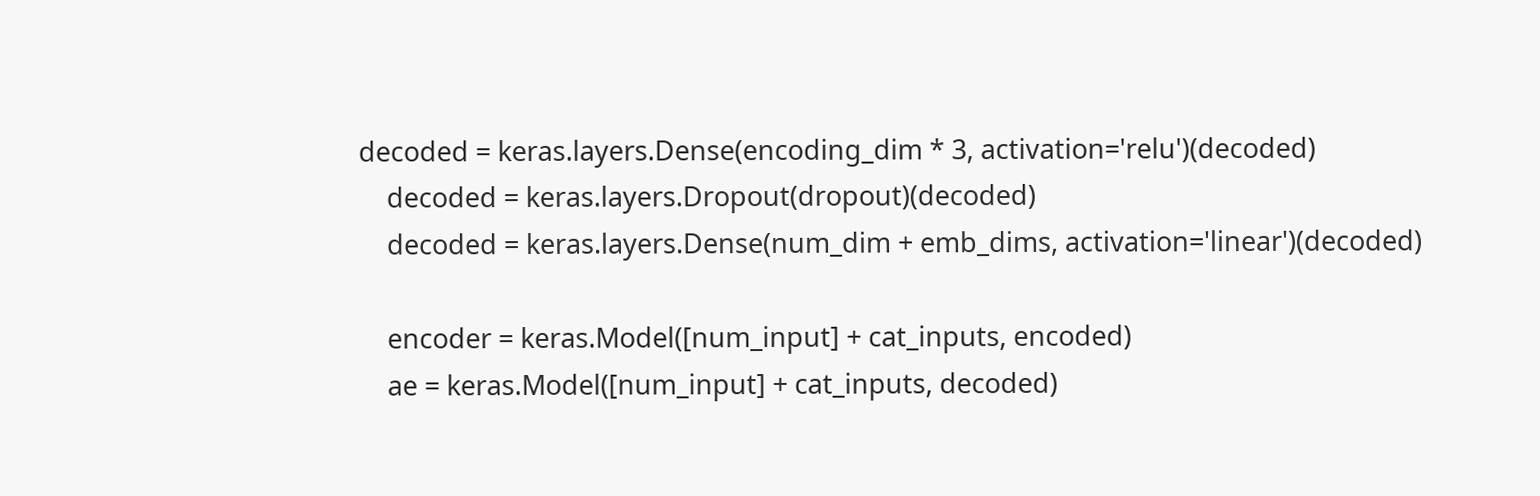decoded = keras.layers.Dense(encoding_dim * 3, activation='relu')(decoded)
    decoded = keras.layers.Dropout(dropout)(decoded)
    decoded = keras.layers.Dense(num_dim + emb_dims, activation='linear')(decoded)

    encoder = keras.Model([num_input] + cat_inputs, encoded)
    ae = keras.Model([num_input] + cat_inputs, decoded)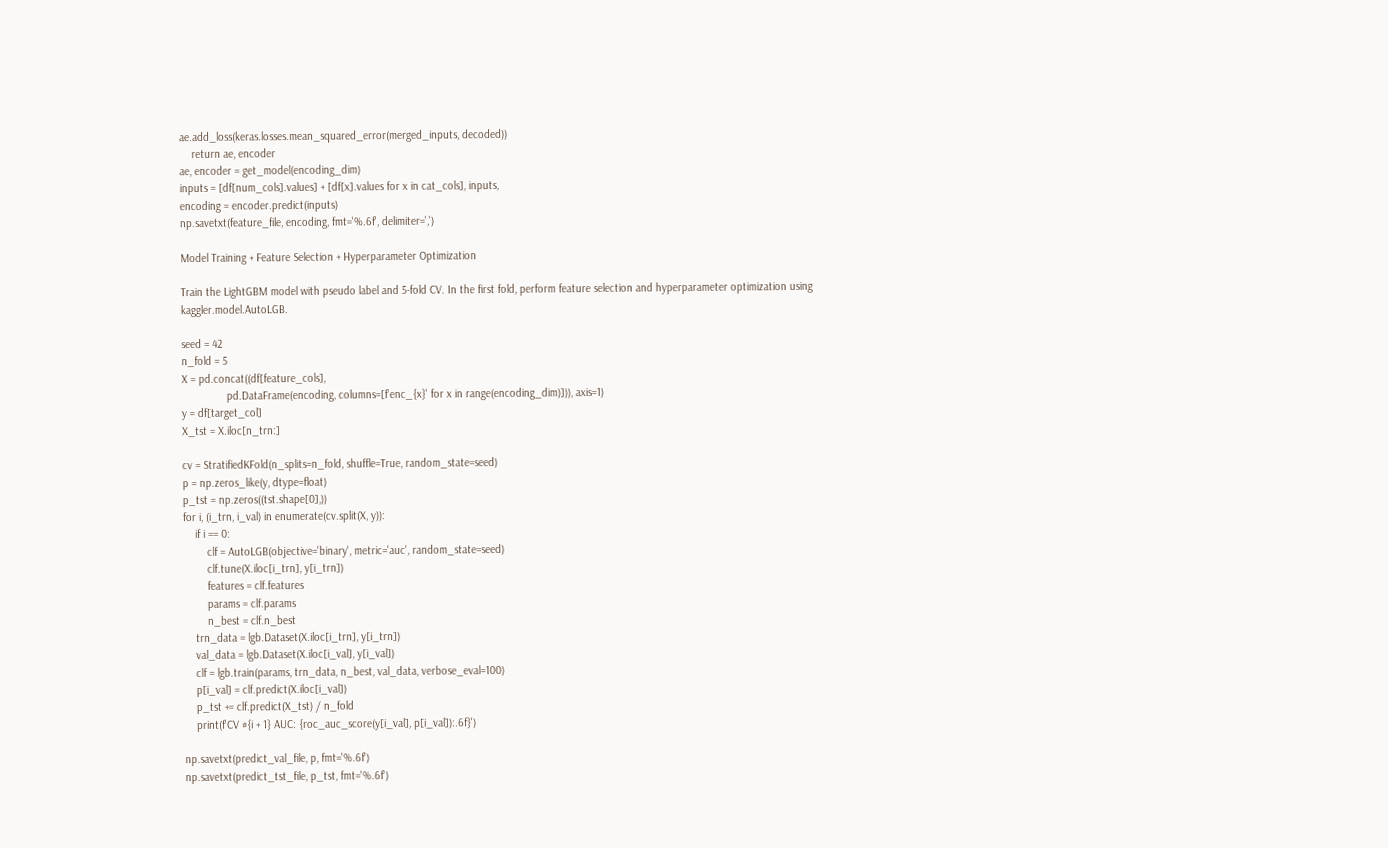ae.add_loss(keras.losses.mean_squared_error(merged_inputs, decoded))
    return ae, encoder
ae, encoder = get_model(encoding_dim)
inputs = [df[num_cols].values] + [df[x].values for x in cat_cols], inputs,
encoding = encoder.predict(inputs)
np.savetxt(feature_file, encoding, fmt='%.6f', delimiter=',')

Model Training + Feature Selection + Hyperparameter Optimization

Train the LightGBM model with pseudo label and 5-fold CV. In the first fold, perform feature selection and hyperparameter optimization using kaggler.model.AutoLGB.

seed = 42
n_fold = 5
X = pd.concat((df[feature_cols],
               pd.DataFrame(encoding, columns=[f'enc_{x}' for x in range(encoding_dim)])), axis=1)
y = df[target_col]
X_tst = X.iloc[n_trn:]

cv = StratifiedKFold(n_splits=n_fold, shuffle=True, random_state=seed)
p = np.zeros_like(y, dtype=float)
p_tst = np.zeros((tst.shape[0],))
for i, (i_trn, i_val) in enumerate(cv.split(X, y)):
    if i == 0:
        clf = AutoLGB(objective='binary', metric='auc', random_state=seed)
        clf.tune(X.iloc[i_trn], y[i_trn])
        features = clf.features
        params = clf.params
        n_best = clf.n_best
    trn_data = lgb.Dataset(X.iloc[i_trn], y[i_trn])
    val_data = lgb.Dataset(X.iloc[i_val], y[i_val])
    clf = lgb.train(params, trn_data, n_best, val_data, verbose_eval=100)
    p[i_val] = clf.predict(X.iloc[i_val])
    p_tst += clf.predict(X_tst) / n_fold
    print(f'CV #{i + 1} AUC: {roc_auc_score(y[i_val], p[i_val]):.6f}')

np.savetxt(predict_val_file, p, fmt='%.6f')
np.savetxt(predict_tst_file, p_tst, fmt='%.6f')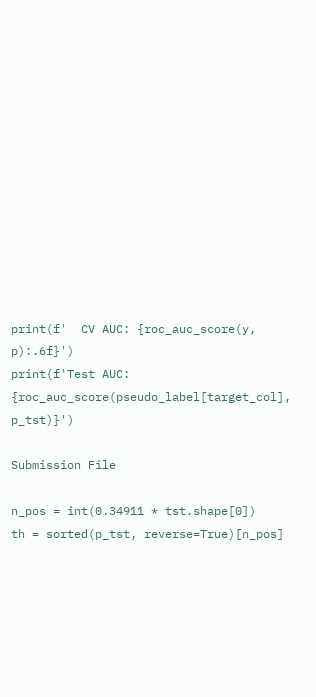print(f'  CV AUC: {roc_auc_score(y, p):.6f}')
print(f'Test AUC: {roc_auc_score(pseudo_label[target_col], p_tst)}')

Submission File

n_pos = int(0.34911 * tst.shape[0])
th = sorted(p_tst, reverse=True)[n_pos]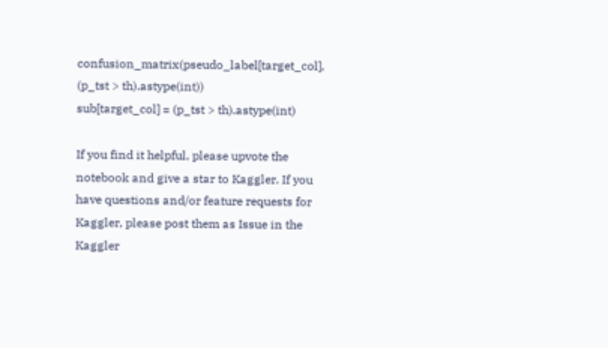confusion_matrix(pseudo_label[target_col], (p_tst > th).astype(int))
sub[target_col] = (p_tst > th).astype(int)

If you find it helpful, please upvote the notebook and give a star to Kaggler. If you have questions and/or feature requests for Kaggler, please post them as Issue in the Kaggler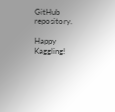GitHub repository.

Happy Kaggling!